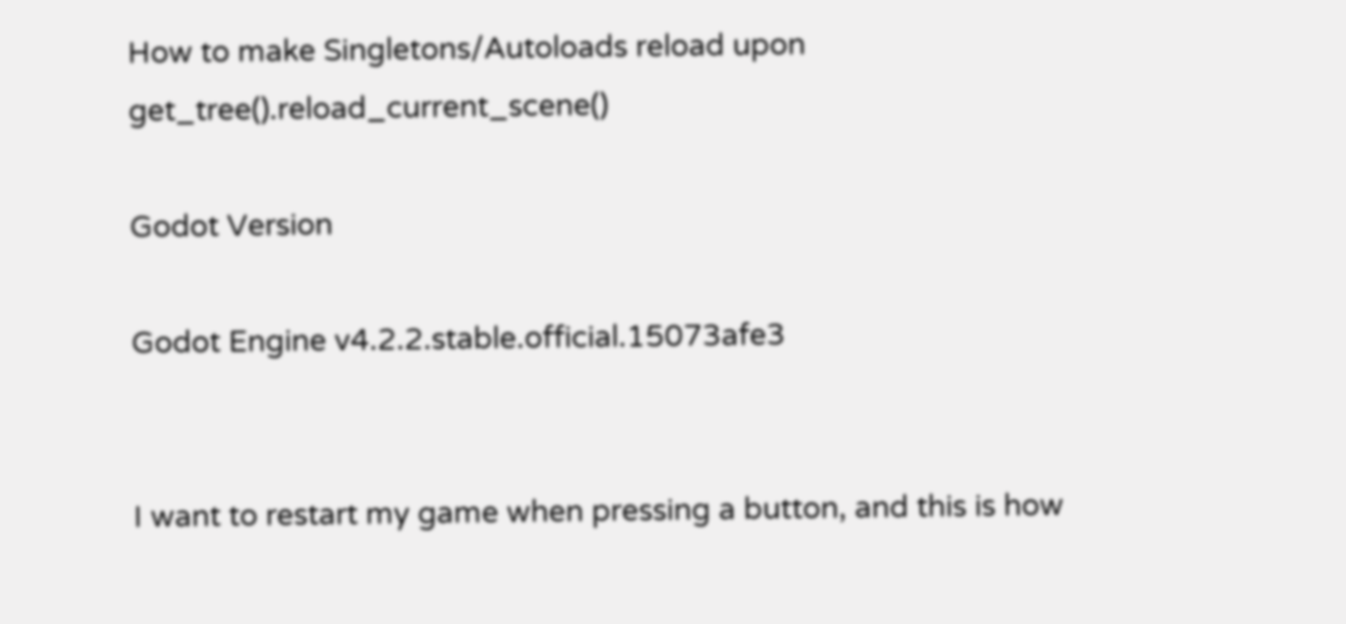How to make Singletons/Autoloads reload upon get_tree().reload_current_scene()

Godot Version

Godot Engine v4.2.2.stable.official.15073afe3


I want to restart my game when pressing a button, and this is how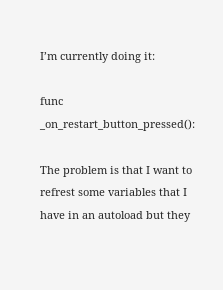I’m currently doing it:

func _on_restart_button_pressed():

The problem is that I want to refrest some variables that I have in an autoload but they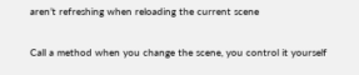aren’t refreshing when reloading the current scene

Call a method when you change the scene, you control it yourself